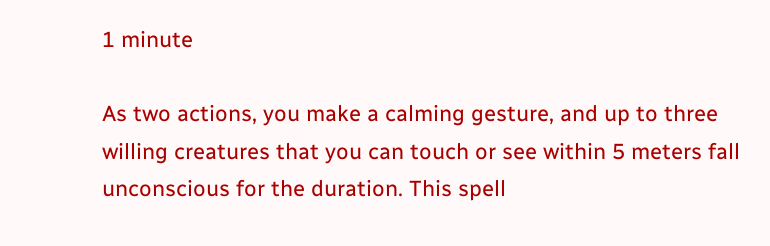1 minute

As two actions, you make a calming gesture, and up to three willing creatures that you can touch or see within 5 meters fall unconscious for the duration. This spell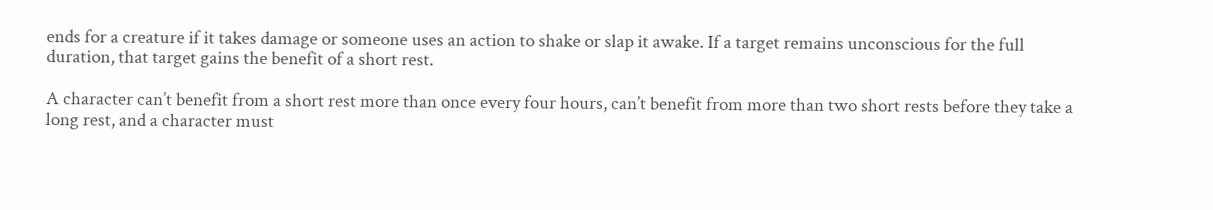ends for a creature if it takes damage or someone uses an action to shake or slap it awake. If a target remains unconscious for the full duration, that target gains the benefit of a short rest.

A character can’t benefit from a short rest more than once every four hours, can’t benefit from more than two short rests before they take a long rest, and a character must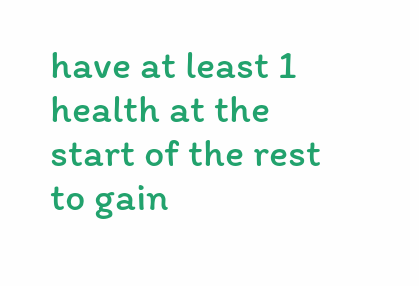have at least 1 health at the start of the rest to gain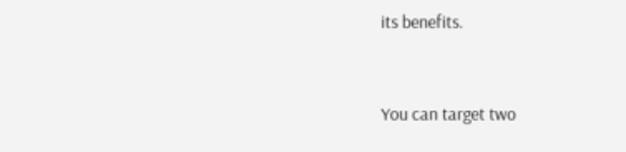its benefits.


You can target two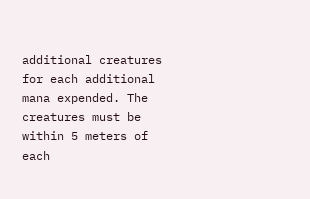additional creatures for each additional mana expended. The creatures must be within 5 meters of each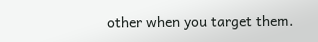other when you target them.